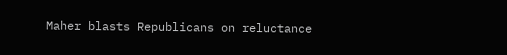Maher blasts Republicans on reluctance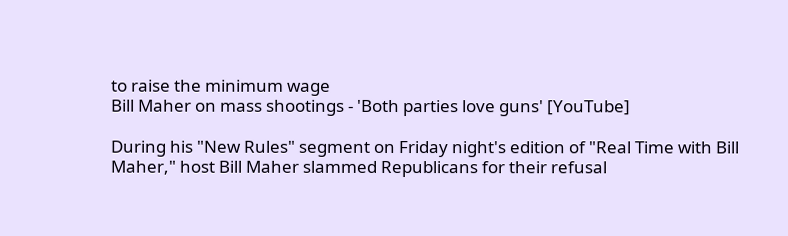to raise the minimum wage
Bill Maher on mass shootings - 'Both parties love guns' [YouTube]

During his "New Rules" segment on Friday night's edition of "Real Time with Bill Maher," host Bill Maher slammed Republicans for their refusal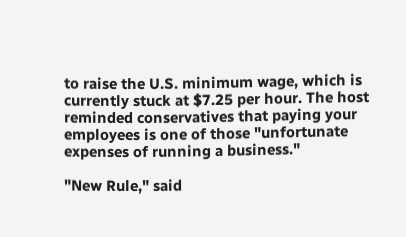to raise the U.S. minimum wage, which is currently stuck at $7.25 per hour. The host reminded conservatives that paying your employees is one of those "unfortunate expenses of running a business."

"New Rule," said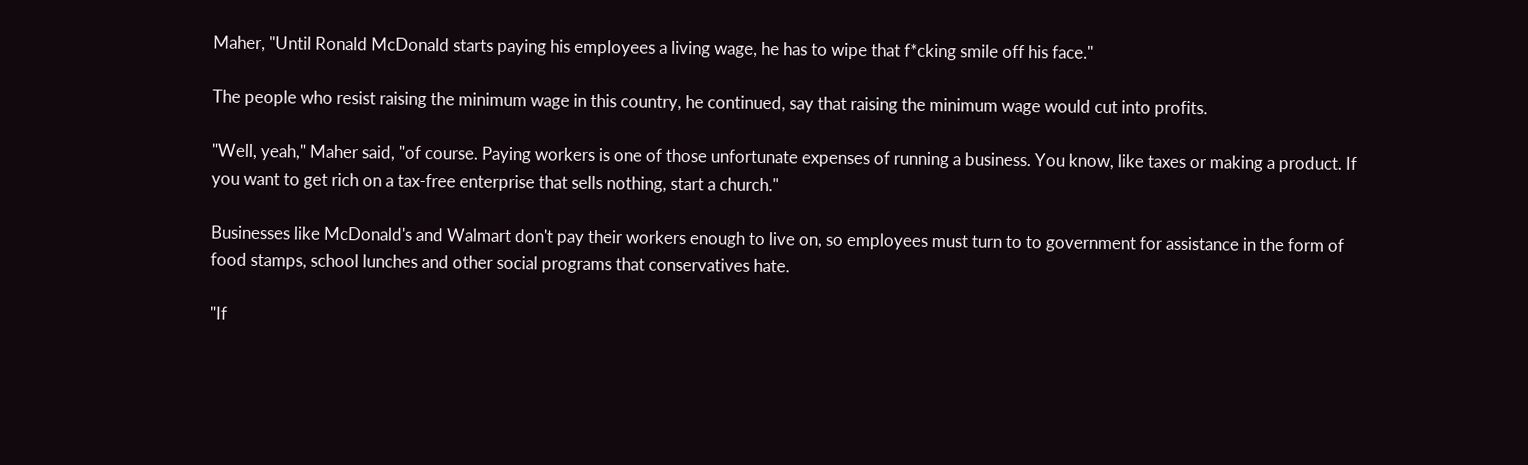Maher, "Until Ronald McDonald starts paying his employees a living wage, he has to wipe that f*cking smile off his face."

The people who resist raising the minimum wage in this country, he continued, say that raising the minimum wage would cut into profits.

"Well, yeah," Maher said, "of course. Paying workers is one of those unfortunate expenses of running a business. You know, like taxes or making a product. If you want to get rich on a tax-free enterprise that sells nothing, start a church."

Businesses like McDonald's and Walmart don't pay their workers enough to live on, so employees must turn to to government for assistance in the form of food stamps, school lunches and other social programs that conservatives hate.

"If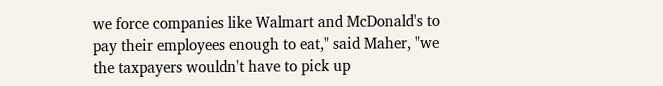we force companies like Walmart and McDonald's to pay their employees enough to eat," said Maher, "we the taxpayers wouldn't have to pick up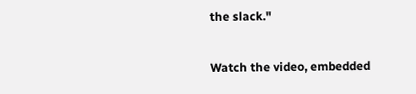the slack."

Watch the video, embedded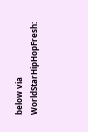below via WorldStarHipHopFresh: